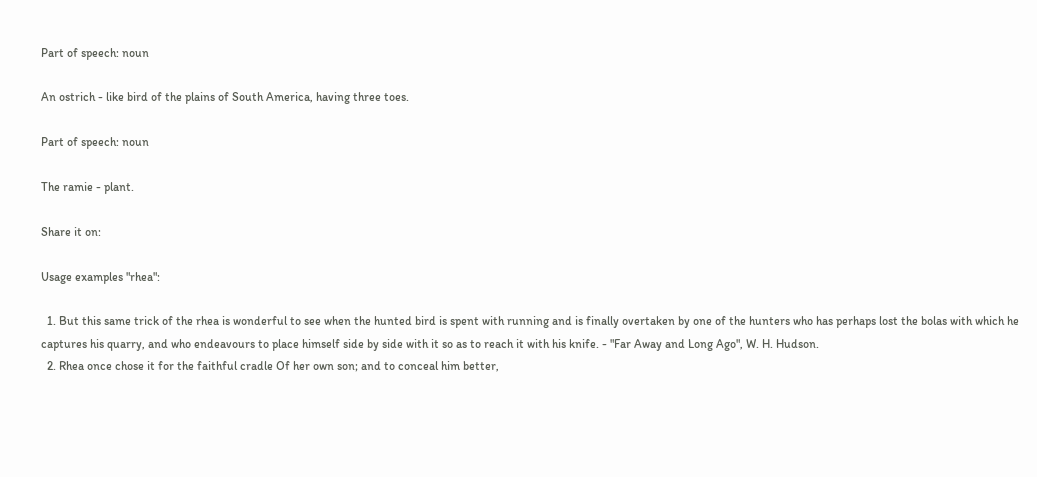Part of speech: noun

An ostrich - like bird of the plains of South America, having three toes.

Part of speech: noun

The ramie - plant.

Share it on:

Usage examples "rhea":

  1. But this same trick of the rhea is wonderful to see when the hunted bird is spent with running and is finally overtaken by one of the hunters who has perhaps lost the bolas with which he captures his quarry, and who endeavours to place himself side by side with it so as to reach it with his knife. - "Far Away and Long Ago", W. H. Hudson.
  2. Rhea once chose it for the faithful cradle Of her own son; and to conceal him better,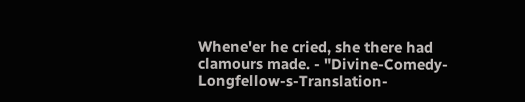Whene'er he cried, she there had clamours made. - "Divine-Comedy-Longfellow-s-Translation-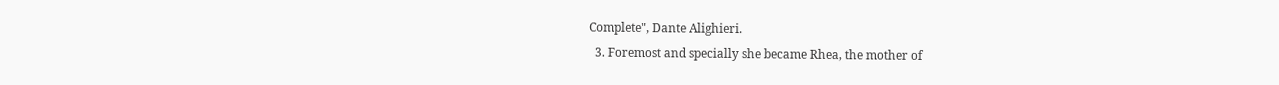Complete", Dante Alighieri.
  3. Foremost and specially she became Rhea, the mother of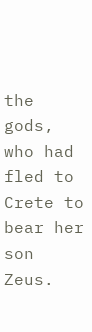the gods, who had fled to Crete to bear her son Zeus.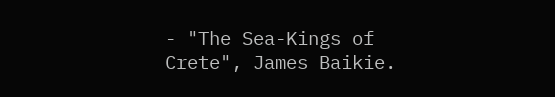- "The Sea-Kings of Crete", James Baikie.